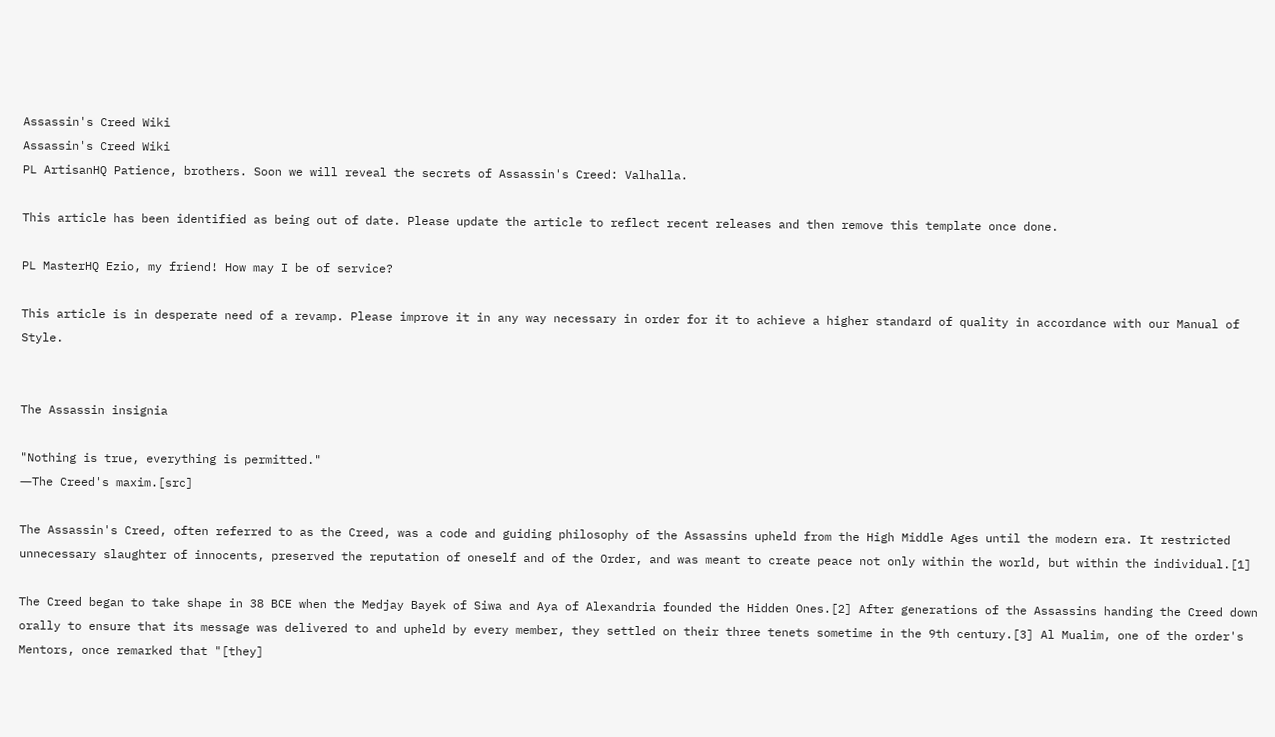Assassin's Creed Wiki
Assassin's Creed Wiki
PL ArtisanHQ Patience, brothers. Soon we will reveal the secrets of Assassin's Creed: Valhalla.

This article has been identified as being out of date. Please update the article to reflect recent releases and then remove this template once done.

PL MasterHQ Ezio, my friend! How may I be of service?

This article is in desperate need of a revamp. Please improve it in any way necessary in order for it to achieve a higher standard of quality in accordance with our Manual of Style.


The Assassin insignia

"Nothing is true, everything is permitted."
―The Creed's maxim.[src]

The Assassin's Creed, often referred to as the Creed, was a code and guiding philosophy of the Assassins upheld from the High Middle Ages until the modern era. It restricted unnecessary slaughter of innocents, preserved the reputation of oneself and of the Order, and was meant to create peace not only within the world, but within the individual.[1]

The Creed began to take shape in 38 BCE when the Medjay Bayek of Siwa and Aya of Alexandria founded the Hidden Ones.[2] After generations of the Assassins handing the Creed down orally to ensure that its message was delivered to and upheld by every member, they settled on their three tenets sometime in the 9th century.[3] Al Mualim, one of the order's Mentors, once remarked that "[they]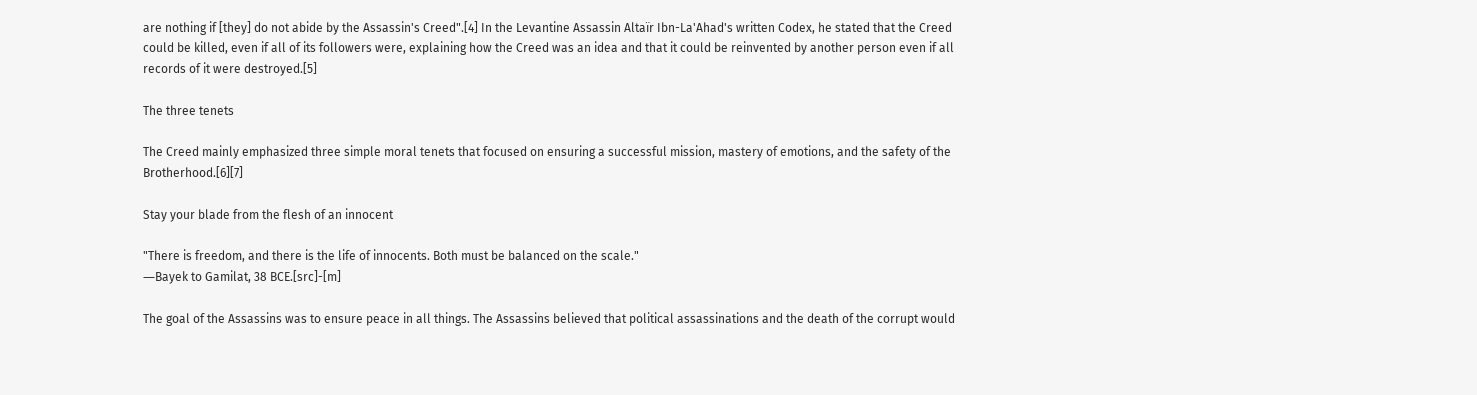are nothing if [they] do not abide by the Assassin's Creed".[4] In the Levantine Assassin Altaïr Ibn-La'Ahad's written Codex, he stated that the Creed could be killed, even if all of its followers were, explaining how the Creed was an idea and that it could be reinvented by another person even if all records of it were destroyed.[5]

The three tenets

The Creed mainly emphasized three simple moral tenets that focused on ensuring a successful mission, mastery of emotions, and the safety of the Brotherhood.[6][7]

Stay your blade from the flesh of an innocent

"There is freedom, and there is the life of innocents. Both must be balanced on the scale."
―Bayek to Gamilat, 38 BCE.[src]-[m]

The goal of the Assassins was to ensure peace in all things. The Assassins believed that political assassinations and the death of the corrupt would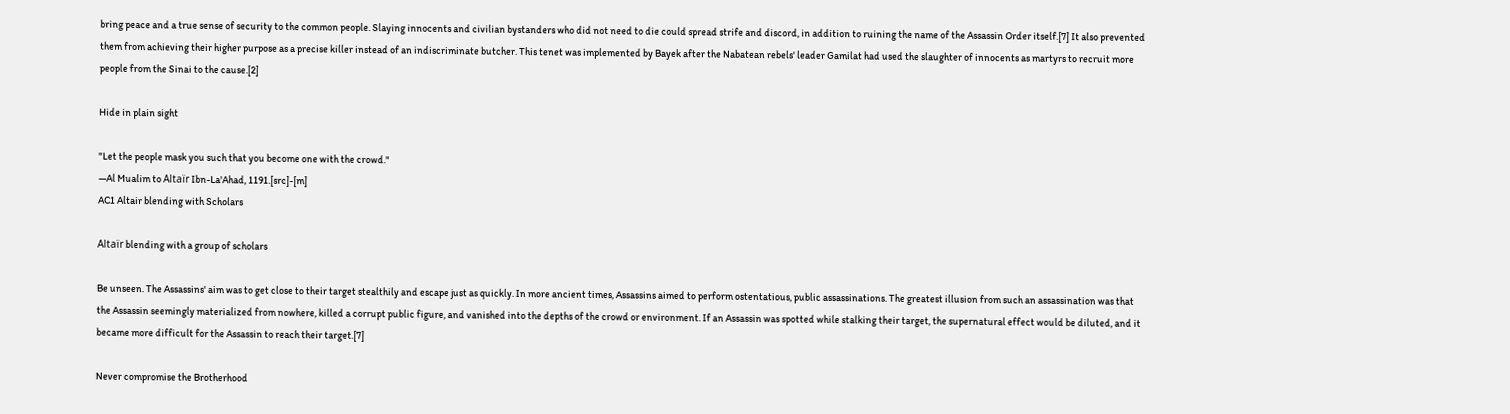bring peace and a true sense of security to the common people. Slaying innocents and civilian bystanders who did not need to die could spread strife and discord, in addition to ruining the name of the Assassin Order itself.[7] It also prevented them from achieving their higher purpose as a precise killer instead of an indiscriminate butcher. This tenet was implemented by Bayek after the Nabatean rebels' leader Gamilat had used the slaughter of innocents as martyrs to recruit more people from the Sinai to the cause.[2]

Hide in plain sight

"Let the people mask you such that you become one with the crowd."
―Al Mualim to Altaïr Ibn-La'Ahad, 1191.[src]-[m]
AC1 Altair blending with Scholars

Altaïr blending with a group of scholars

Be unseen. The Assassins' aim was to get close to their target stealthily and escape just as quickly. In more ancient times, Assassins aimed to perform ostentatious, public assassinations. The greatest illusion from such an assassination was that the Assassin seemingly materialized from nowhere, killed a corrupt public figure, and vanished into the depths of the crowd or environment. If an Assassin was spotted while stalking their target, the supernatural effect would be diluted, and it became more difficult for the Assassin to reach their target.[7]

Never compromise the Brotherhood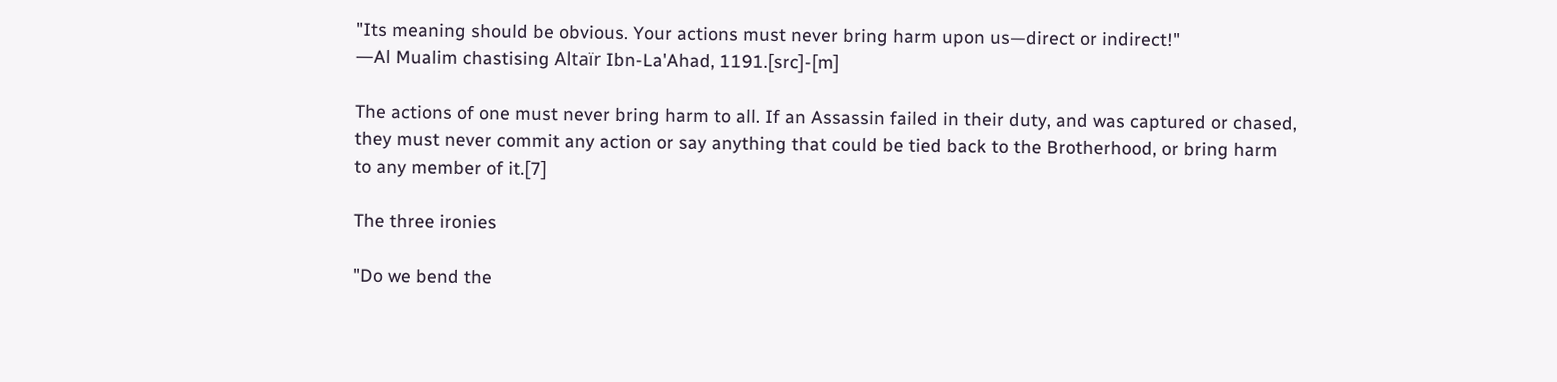"Its meaning should be obvious. Your actions must never bring harm upon us—direct or indirect!"
―Al Mualim chastising Altaïr Ibn-La'Ahad, 1191.[src]-[m]

The actions of one must never bring harm to all. If an Assassin failed in their duty, and was captured or chased, they must never commit any action or say anything that could be tied back to the Brotherhood, or bring harm to any member of it.[7]

The three ironies

"Do we bend the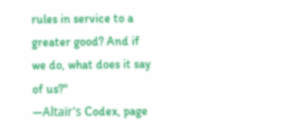rules in service to a greater good? And if we do, what does it say of us?"
―Altaïr's Codex, page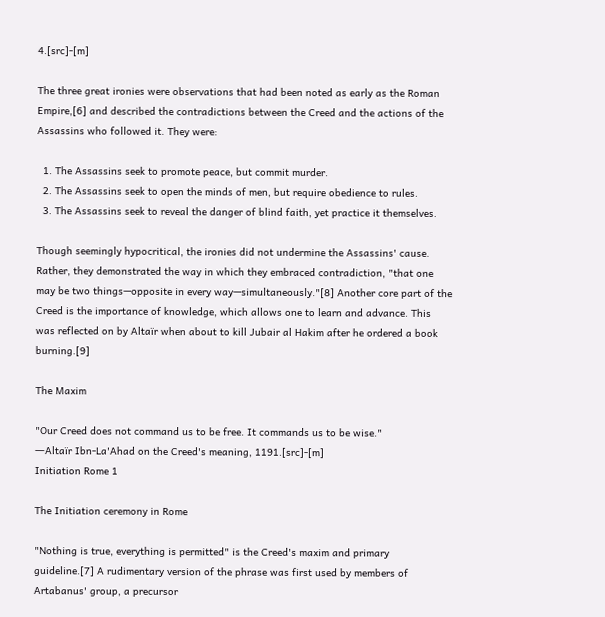4.[src]-[m]

The three great ironies were observations that had been noted as early as the Roman Empire,[6] and described the contradictions between the Creed and the actions of the Assassins who followed it. They were:

  1. The Assassins seek to promote peace, but commit murder.
  2. The Assassins seek to open the minds of men, but require obedience to rules.
  3. The Assassins seek to reveal the danger of blind faith, yet practice it themselves.

Though seemingly hypocritical, the ironies did not undermine the Assassins' cause. Rather, they demonstrated the way in which they embraced contradiction, "that one may be two things—opposite in every way—simultaneously."[8] Another core part of the Creed is the importance of knowledge, which allows one to learn and advance. This was reflected on by Altaïr when about to kill Jubair al Hakim after he ordered a book burning.[9]

The Maxim

"Our Creed does not command us to be free. It commands us to be wise."
―Altaïr Ibn-La'Ahad on the Creed's meaning, 1191.[src]-[m]
Initiation Rome 1

The Initiation ceremony in Rome

"Nothing is true, everything is permitted" is the Creed's maxim and primary guideline.[7] A rudimentary version of the phrase was first used by members of Artabanus' group, a precursor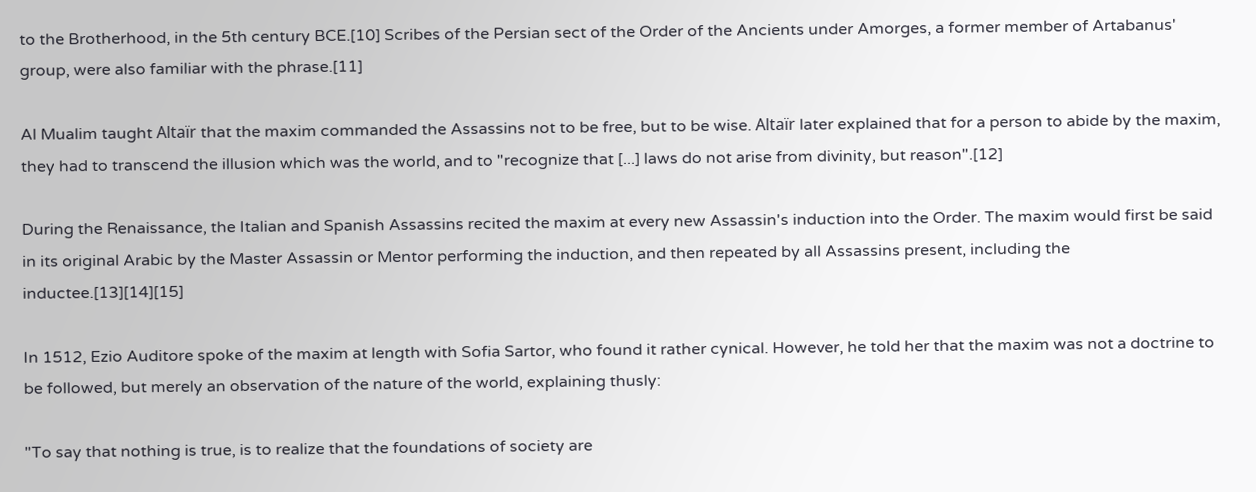to the Brotherhood, in the 5th century BCE.[10] Scribes of the Persian sect of the Order of the Ancients under Amorges, a former member of Artabanus' group, were also familiar with the phrase.[11]

Al Mualim taught Altaïr that the maxim commanded the Assassins not to be free, but to be wise. Altaïr later explained that for a person to abide by the maxim, they had to transcend the illusion which was the world, and to "recognize that [...] laws do not arise from divinity, but reason".[12]

During the Renaissance, the Italian and Spanish Assassins recited the maxim at every new Assassin's induction into the Order. The maxim would first be said in its original Arabic by the Master Assassin or Mentor performing the induction, and then repeated by all Assassins present, including the inductee.[13][14][15]

In 1512, Ezio Auditore spoke of the maxim at length with Sofia Sartor, who found it rather cynical. However, he told her that the maxim was not a doctrine to be followed, but merely an observation of the nature of the world, explaining thusly:

"To say that nothing is true, is to realize that the foundations of society are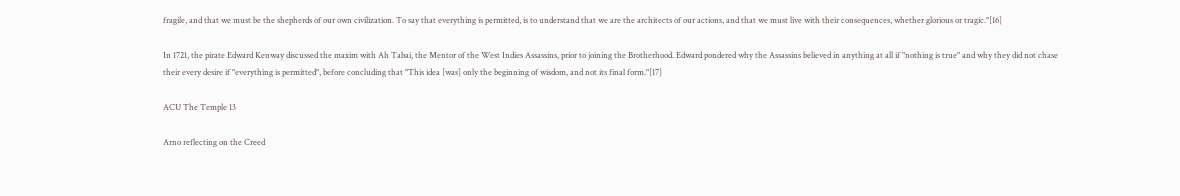fragile, and that we must be the shepherds of our own civilization. To say that everything is permitted, is to understand that we are the architects of our actions, and that we must live with their consequences, whether glorious or tragic."[16]

In 1721, the pirate Edward Kenway discussed the maxim with Ah Tabai, the Mentor of the West Indies Assassins, prior to joining the Brotherhood. Edward pondered why the Assassins believed in anything at all if "nothing is true" and why they did not chase their every desire if "everything is permitted", before concluding that "This idea [was] only the beginning of wisdom, and not its final form."[17]

ACU The Temple 13

Arno reflecting on the Creed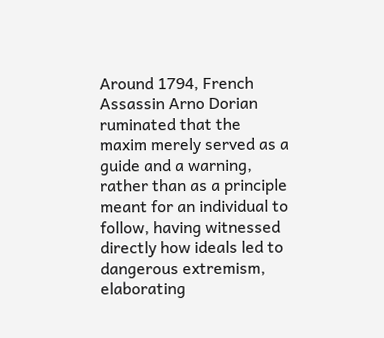Around 1794, French Assassin Arno Dorian ruminated that the maxim merely served as a guide and a warning, rather than as a principle meant for an individual to follow, having witnessed directly how ideals led to dangerous extremism, elaborating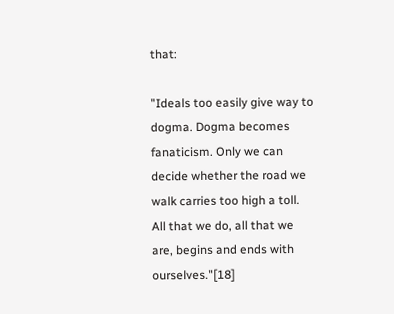that:

"Ideals too easily give way to dogma. Dogma becomes fanaticism. Only we can decide whether the road we walk carries too high a toll. All that we do, all that we are, begins and ends with ourselves."[18]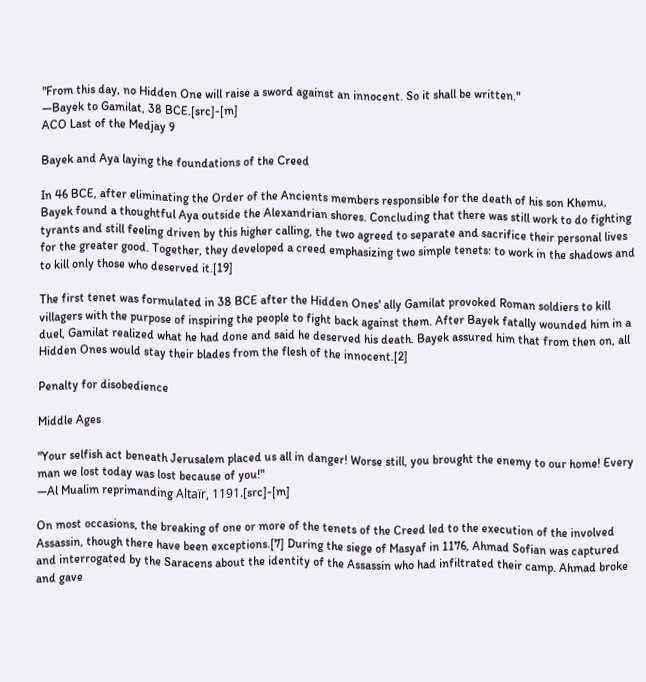"From this day, no Hidden One will raise a sword against an innocent. So it shall be written."
―Bayek to Gamilat, 38 BCE.[src]-[m]
ACO Last of the Medjay 9

Bayek and Aya laying the foundations of the Creed

In 46 BCE, after eliminating the Order of the Ancients members responsible for the death of his son Khemu, Bayek found a thoughtful Aya outside the Alexandrian shores. Concluding that there was still work to do fighting tyrants and still feeling driven by this higher calling, the two agreed to separate and sacrifice their personal lives for the greater good. Together, they developed a creed emphasizing two simple tenets: to work in the shadows and to kill only those who deserved it.[19]

The first tenet was formulated in 38 BCE after the Hidden Ones' ally Gamilat provoked Roman soldiers to kill villagers with the purpose of inspiring the people to fight back against them. After Bayek fatally wounded him in a duel, Gamilat realized what he had done and said he deserved his death. Bayek assured him that from then on, all Hidden Ones would stay their blades from the flesh of the innocent.[2]

Penalty for disobedience

Middle Ages

"Your selfish act beneath Jerusalem placed us all in danger! Worse still, you brought the enemy to our home! Every man we lost today was lost because of you!"
―Al Mualim reprimanding Altaïr, 1191.[src]-[m]

On most occasions, the breaking of one or more of the tenets of the Creed led to the execution of the involved Assassin, though there have been exceptions.[7] During the siege of Masyaf in 1176, Ahmad Sofian was captured and interrogated by the Saracens about the identity of the Assassin who had infiltrated their camp. Ahmad broke and gave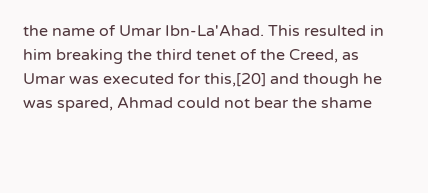the name of Umar Ibn-La'Ahad. This resulted in him breaking the third tenet of the Creed, as Umar was executed for this,[20] and though he was spared, Ahmad could not bear the shame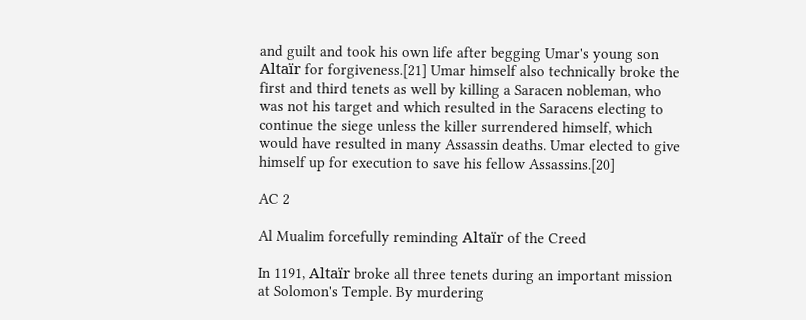and guilt and took his own life after begging Umar's young son Altaïr for forgiveness.[21] Umar himself also technically broke the first and third tenets as well by killing a Saracen nobleman, who was not his target and which resulted in the Saracens electing to continue the siege unless the killer surrendered himself, which would have resulted in many Assassin deaths. Umar elected to give himself up for execution to save his fellow Assassins.[20]

AC 2

Al Mualim forcefully reminding Altaïr of the Creed

In 1191, Altaïr broke all three tenets during an important mission at Solomon's Temple. By murdering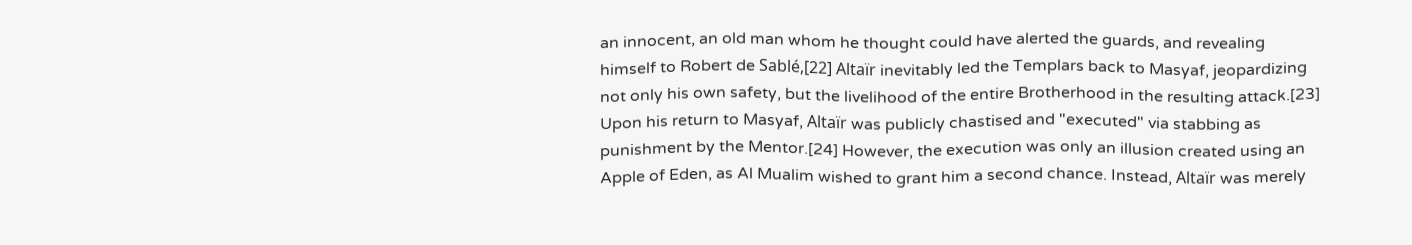an innocent, an old man whom he thought could have alerted the guards, and revealing himself to Robert de Sablé,[22] Altaïr inevitably led the Templars back to Masyaf, jeopardizing not only his own safety, but the livelihood of the entire Brotherhood in the resulting attack.[23] Upon his return to Masyaf, Altaïr was publicly chastised and "executed" via stabbing as punishment by the Mentor.[24] However, the execution was only an illusion created using an Apple of Eden, as Al Mualim wished to grant him a second chance. Instead, Altaïr was merely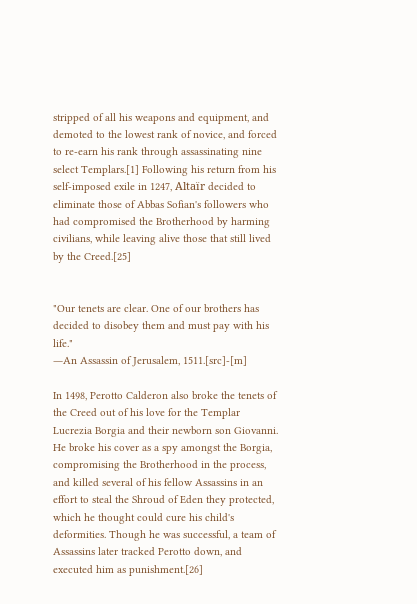stripped of all his weapons and equipment, and demoted to the lowest rank of novice, and forced to re-earn his rank through assassinating nine select Templars.[1] Following his return from his self-imposed exile in 1247, Altaïr decided to eliminate those of Abbas Sofian's followers who had compromised the Brotherhood by harming civilians, while leaving alive those that still lived by the Creed.[25]


"Our tenets are clear. One of our brothers has decided to disobey them and must pay with his life."
―An Assassin of Jerusalem, 1511.[src]-[m]

In 1498, Perotto Calderon also broke the tenets of the Creed out of his love for the Templar Lucrezia Borgia and their newborn son Giovanni. He broke his cover as a spy amongst the Borgia, compromising the Brotherhood in the process, and killed several of his fellow Assassins in an effort to steal the Shroud of Eden they protected, which he thought could cure his child's deformities. Though he was successful, a team of Assassins later tracked Perotto down, and executed him as punishment.[26]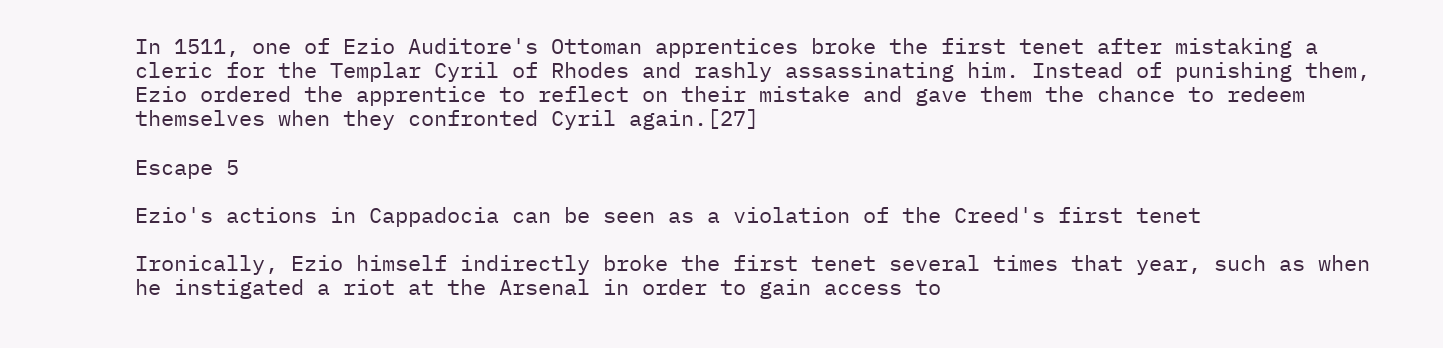In 1511, one of Ezio Auditore's Ottoman apprentices broke the first tenet after mistaking a cleric for the Templar Cyril of Rhodes and rashly assassinating him. Instead of punishing them, Ezio ordered the apprentice to reflect on their mistake and gave them the chance to redeem themselves when they confronted Cyril again.[27]

Escape 5

Ezio's actions in Cappadocia can be seen as a violation of the Creed's first tenet

Ironically, Ezio himself indirectly broke the first tenet several times that year, such as when he instigated a riot at the Arsenal in order to gain access to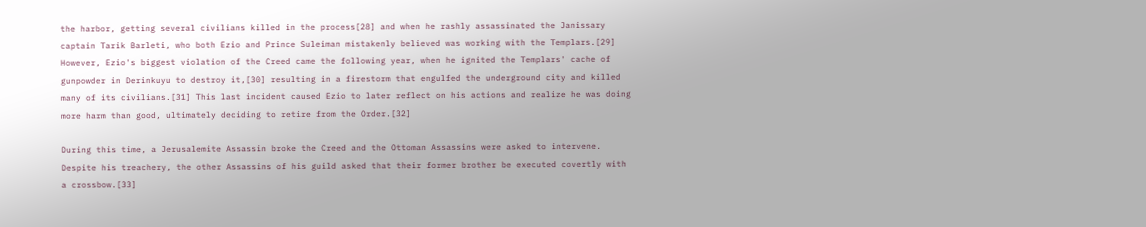the harbor, getting several civilians killed in the process[28] and when he rashly assassinated the Janissary captain Tarik Barleti, who both Ezio and Prince Suleiman mistakenly believed was working with the Templars.[29] However, Ezio's biggest violation of the Creed came the following year, when he ignited the Templars' cache of gunpowder in Derinkuyu to destroy it,[30] resulting in a firestorm that engulfed the underground city and killed many of its civilians.[31] This last incident caused Ezio to later reflect on his actions and realize he was doing more harm than good, ultimately deciding to retire from the Order.[32]

During this time, a Jerusalemite Assassin broke the Creed and the Ottoman Assassins were asked to intervene. Despite his treachery, the other Assassins of his guild asked that their former brother be executed covertly with a crossbow.[33]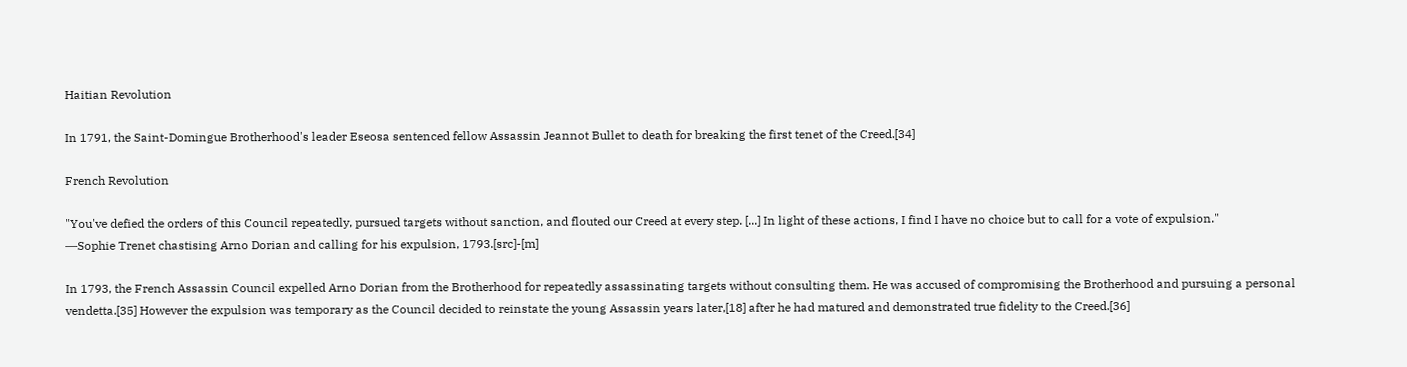Haitian Revolution

In 1791, the Saint-Domingue Brotherhood's leader Eseosa sentenced fellow Assassin Jeannot Bullet to death for breaking the first tenet of the Creed.[34]

French Revolution

"You've defied the orders of this Council repeatedly, pursued targets without sanction, and flouted our Creed at every step. [...] In light of these actions, I find I have no choice but to call for a vote of expulsion."
―Sophie Trenet chastising Arno Dorian and calling for his expulsion, 1793.[src]-[m]

In 1793, the French Assassin Council expelled Arno Dorian from the Brotherhood for repeatedly assassinating targets without consulting them. He was accused of compromising the Brotherhood and pursuing a personal vendetta.[35] However the expulsion was temporary as the Council decided to reinstate the young Assassin years later,[18] after he had matured and demonstrated true fidelity to the Creed.[36]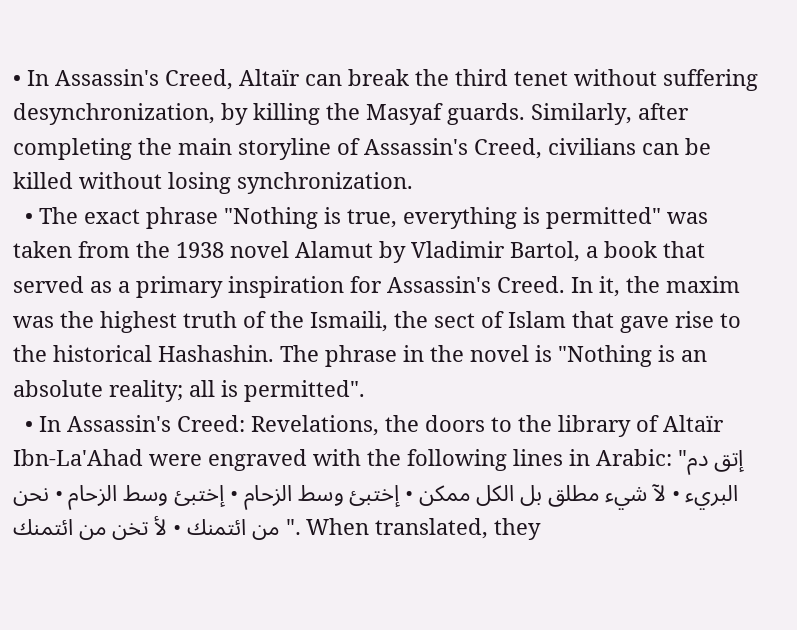• In Assassin's Creed, Altaïr can break the third tenet without suffering desynchronization, by killing the Masyaf guards. Similarly, after completing the main storyline of Assassin's Creed, civilians can be killed without losing synchronization.
  • The exact phrase "Nothing is true, everything is permitted" was taken from the 1938 novel Alamut by Vladimir Bartol, a book that served as a primary inspiration for Assassin's Creed. In it, the maxim was the highest truth of the Ismaili, the sect of Islam that gave rise to the historical Hashashin. The phrase in the novel is "Nothing is an absolute reality; all is permitted".
  • In Assassin's Creed: Revelations, the doors to the library of Altaïr Ibn-La'Ahad were engraved with the following lines in Arabic: "إتق دم البريء • لآ شيء مطلق بل الكل ممكن • إختبئ وسط الزحام • إختبئ وسط الزحام • نحن من ائتمنك • لأ تخن من ائتمنك ". When translated, they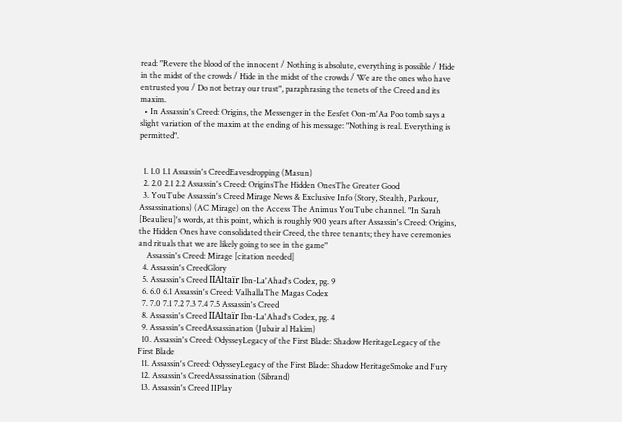read: "Revere the blood of the innocent / Nothing is absolute, everything is possible / Hide in the midst of the crowds / Hide in the midst of the crowds / We are the ones who have entrusted you / Do not betray our trust", paraphrasing the tenets of the Creed and its maxim.
  • In Assassin's Creed: Origins, the Messenger in the Eesfet Oon-m'Aa Poo tomb says a slight variation of the maxim at the ending of his message: "Nothing is real. Everything is permitted".


  1. 1.0 1.1 Assassin's CreedEavesdropping (Masun)
  2. 2.0 2.1 2.2 Assassin's Creed: OriginsThe Hidden OnesThe Greater Good
  3. YouTube Assassin's Creed Mirage News & Exclusive Info (Story, Stealth, Parkour, Assassinations) (AC Mirage) on the Access The Animus YouTube channel. "In Sarah [Beaulieu]'s words, at this point, which is roughly 900 years after Assassin's Creed: Origins, the Hidden Ones have consolidated their Creed, the three tenants; they have ceremonies and rituals that we are likely going to see in the game"
    Assassin's Creed: Mirage [citation needed]
  4. Assassin's CreedGlory
  5. Assassin's Creed IIAltaïr Ibn-La'Ahad's Codex, pg. 9
  6. 6.0 6.1 Assassin's Creed: ValhallaThe Magas Codex
  7. 7.0 7.1 7.2 7.3 7.4 7.5 Assassin's Creed
  8. Assassin's Creed IIAltaïr Ibn-La'Ahad's Codex, pg. 4
  9. Assassin's CreedAssassination (Jubair al Hakim)
  10. Assassin's Creed: OdysseyLegacy of the First Blade: Shadow HeritageLegacy of the First Blade
  11. Assassin's Creed: OdysseyLegacy of the First Blade: Shadow HeritageSmoke and Fury
  12. Assassin's CreedAssassination (Sibrand)
  13. Assassin's Creed IIPlay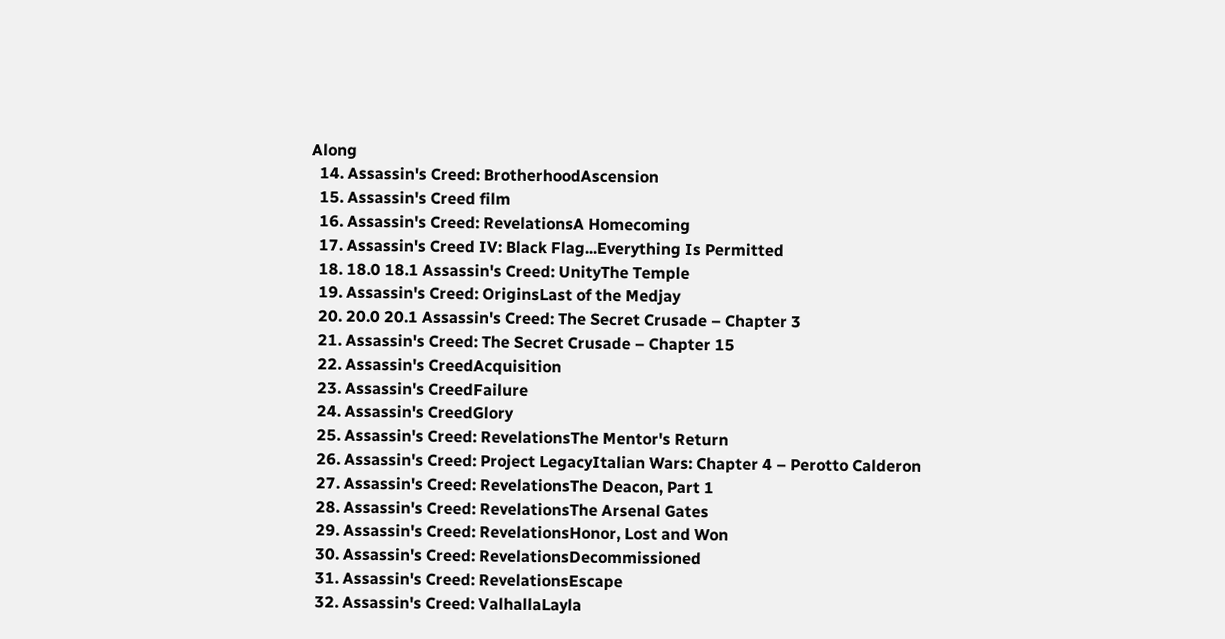Along
  14. Assassin's Creed: BrotherhoodAscension
  15. Assassin's Creed film
  16. Assassin's Creed: RevelationsA Homecoming
  17. Assassin's Creed IV: Black Flag...Everything Is Permitted
  18. 18.0 18.1 Assassin's Creed: UnityThe Temple
  19. Assassin's Creed: OriginsLast of the Medjay
  20. 20.0 20.1 Assassin's Creed: The Secret Crusade – Chapter 3
  21. Assassin's Creed: The Secret Crusade – Chapter 15
  22. Assassin's CreedAcquisition
  23. Assassin's CreedFailure
  24. Assassin's CreedGlory
  25. Assassin's Creed: RevelationsThe Mentor's Return
  26. Assassin's Creed: Project LegacyItalian Wars: Chapter 4 – Perotto Calderon
  27. Assassin's Creed: RevelationsThe Deacon, Part 1
  28. Assassin's Creed: RevelationsThe Arsenal Gates
  29. Assassin's Creed: RevelationsHonor, Lost and Won
  30. Assassin's Creed: RevelationsDecommissioned
  31. Assassin's Creed: RevelationsEscape
  32. Assassin's Creed: ValhallaLayla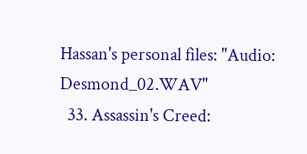Hassan's personal files: "Audio: Desmond_02.WAV"
  33. Assassin's Creed: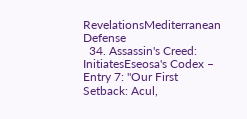RevelationsMediterranean Defense
  34. Assassin's Creed: InitiatesEseosa's Codex – Entry 7: "Our First Setback: Acul,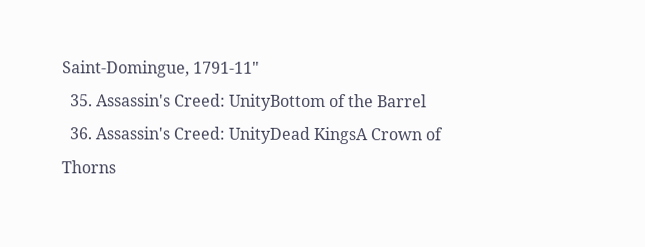Saint-Domingue, 1791-11"
  35. Assassin's Creed: UnityBottom of the Barrel
  36. Assassin's Creed: UnityDead KingsA Crown of Thorns